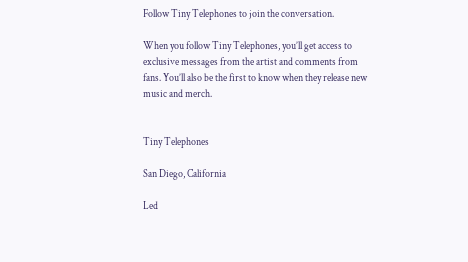Follow Tiny Telephones to join the conversation.

When you follow Tiny Telephones, you’ll get access to exclusive messages from the artist and comments from fans. You’ll also be the first to know when they release new music and merch.


Tiny Telephones

San Diego, California

Led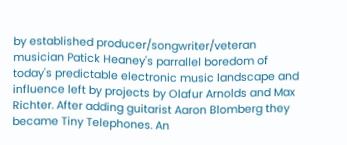by established producer/songwriter/veteran musician Patick Heaney's parrallel boredom of today's predictable electronic music landscape and influence left by projects by Olafur Arnolds and Max Richter. After adding guitarist Aaron Blomberg they became Tiny Telephones. An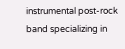instrumental post-rock band specializing in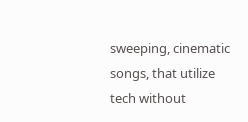sweeping, cinematic songs, that utilize tech without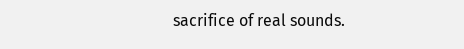sacrifice of real sounds.